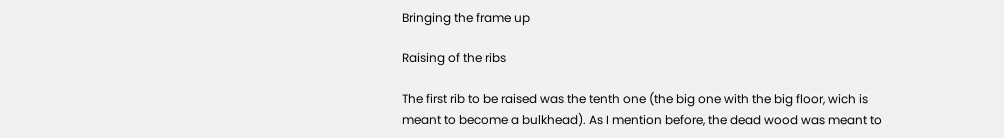Bringing the frame up

Raising of the ribs

The first rib to be raised was the tenth one (the big one with the big floor, wich is meant to become a bulkhead). As I mention before, the dead wood was meant to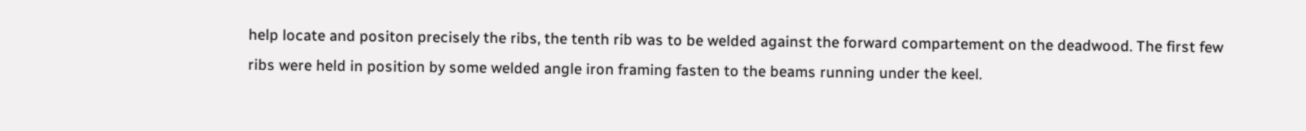help locate and positon precisely the ribs, the tenth rib was to be welded against the forward compartement on the deadwood. The first few ribs were held in position by some welded angle iron framing fasten to the beams running under the keel.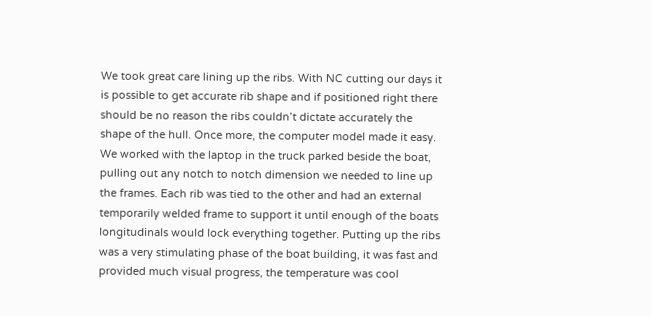We took great care lining up the ribs. With NC cutting our days it is possible to get accurate rib shape and if positioned right there should be no reason the ribs couldn’t dictate accurately the shape of the hull. Once more, the computer model made it easy. We worked with the laptop in the truck parked beside the boat, pulling out any notch to notch dimension we needed to line up the frames. Each rib was tied to the other and had an external temporarily welded frame to support it until enough of the boats longitudinals would lock everything together. Putting up the ribs was a very stimulating phase of the boat building, it was fast and provided much visual progress, the temperature was cool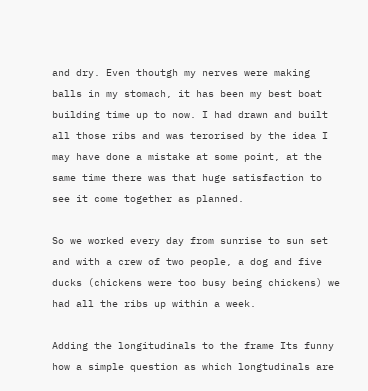and dry. Even thoutgh my nerves were making balls in my stomach, it has been my best boat building time up to now. I had drawn and built all those ribs and was terorised by the idea I may have done a mistake at some point, at the same time there was that huge satisfaction to see it come together as planned.

So we worked every day from sunrise to sun set and with a crew of two people, a dog and five ducks (chickens were too busy being chickens) we had all the ribs up within a week.

Adding the longitudinals to the frame Its funny how a simple question as which longtudinals are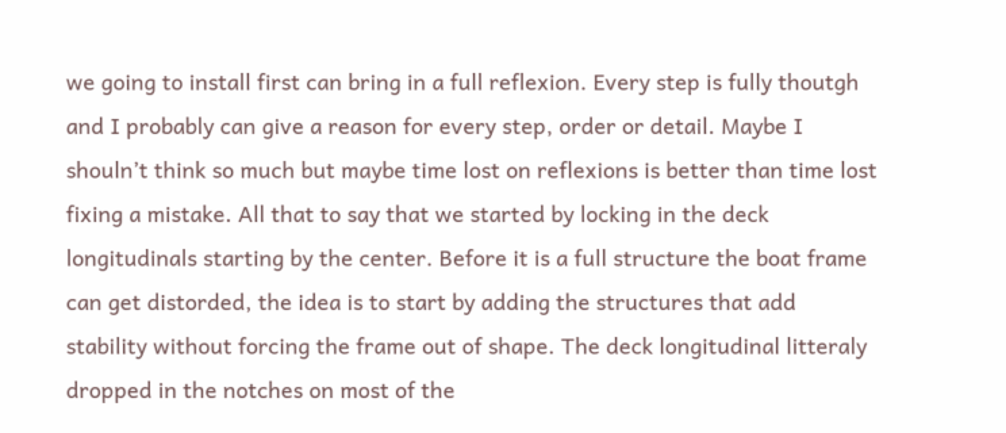we going to install first can bring in a full reflexion. Every step is fully thoutgh and I probably can give a reason for every step, order or detail. Maybe I shouln’t think so much but maybe time lost on reflexions is better than time lost fixing a mistake. All that to say that we started by locking in the deck longitudinals starting by the center. Before it is a full structure the boat frame can get distorded, the idea is to start by adding the structures that add stability without forcing the frame out of shape. The deck longitudinal litteraly dropped in the notches on most of the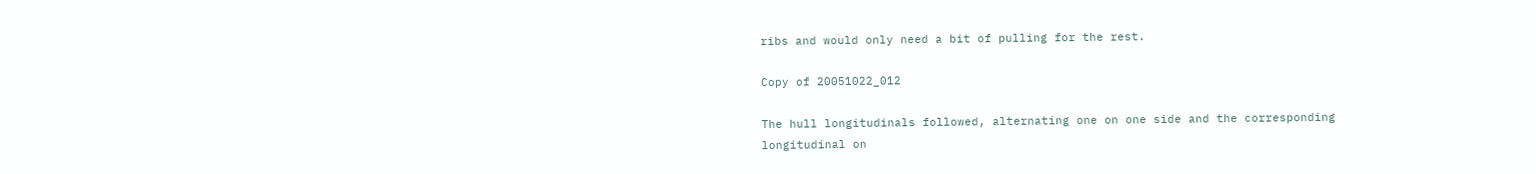ribs and would only need a bit of pulling for the rest.

Copy of 20051022_012

The hull longitudinals followed, alternating one on one side and the corresponding longitudinal on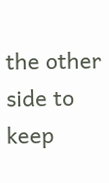the other side to keep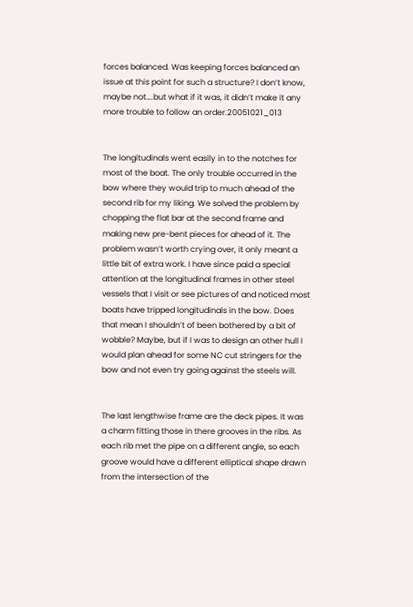forces balanced. Was keeping forces balanced an issue at this point for such a structure? I don’t know, maybe not….but what if it was, it didn’t make it any more trouble to follow an order.20051021_013


The longitudinals went easily in to the notches for most of the boat. The only trouble occurred in the bow where they would trip to much ahead of the second rib for my liking. We solved the problem by chopping the flat bar at the second frame and making new pre-bent pieces for ahead of it. The problem wasn’t worth crying over, it only meant a little bit of extra work. I have since paid a special attention at the longitudinal frames in other steel vessels that I visit or see pictures of and noticed most boats have tripped longitudinals in the bow. Does that mean I shouldn’t of been bothered by a bit of wobble? Maybe, but if I was to design an other hull I would plan ahead for some NC cut stringers for the bow and not even try going against the steels will.


The last lengthwise frame are the deck pipes. It was a charm fitting those in there grooves in the ribs. As each rib met the pipe on a different angle, so each groove would have a different elliptical shape drawn from the intersection of the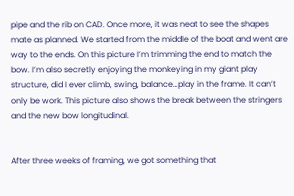pipe and the rib on CAD. Once more, it was neat to see the shapes mate as planned. We started from the middle of the boat and went are way to the ends. On this picture I’m trimming the end to match the bow. I’m also secretly enjoying the monkeying in my giant play structure, did I ever climb, swing, balance…play in the frame. It can’t only be work. This picture also shows the break between the stringers and the new bow longitudinal.


After three weeks of framing, we got something that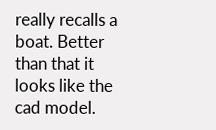really recalls a boat. Better than that it looks like the cad model.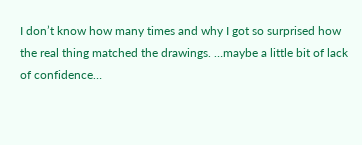I don’t know how many times and why I got so surprised how the real thing matched the drawings. …maybe a little bit of lack of confidence…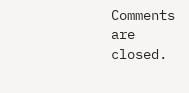Comments are closed.